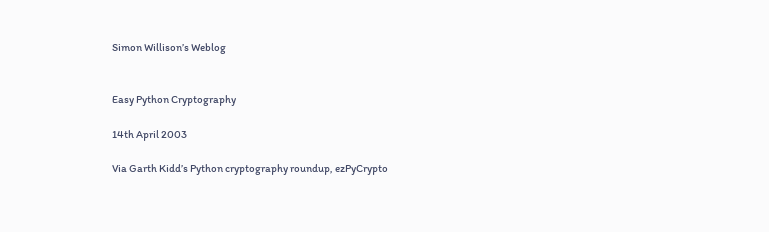Simon Willison’s Weblog


Easy Python Cryptography

14th April 2003

Via Garth Kidd’s Python cryptography roundup, ezPyCrypto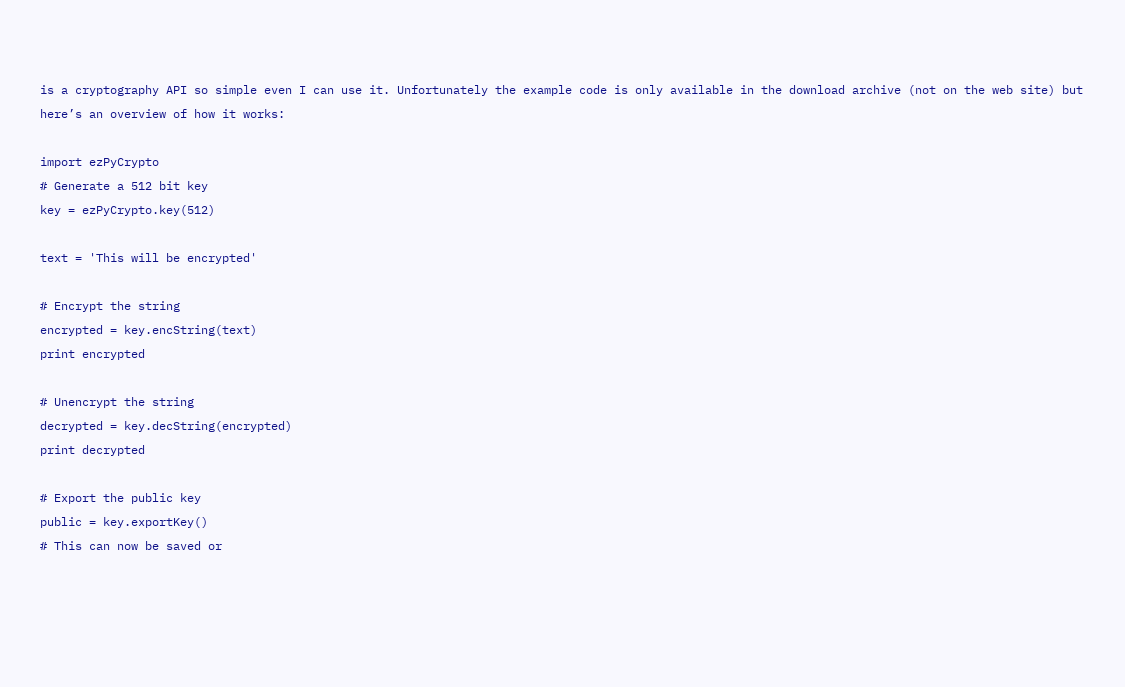is a cryptography API so simple even I can use it. Unfortunately the example code is only available in the download archive (not on the web site) but here’s an overview of how it works:

import ezPyCrypto
# Generate a 512 bit key
key = ezPyCrypto.key(512)

text = 'This will be encrypted'

# Encrypt the string
encrypted = key.encString(text)
print encrypted

# Unencrypt the string
decrypted = key.decString(encrypted)
print decrypted

# Export the public key
public = key.exportKey()
# This can now be saved or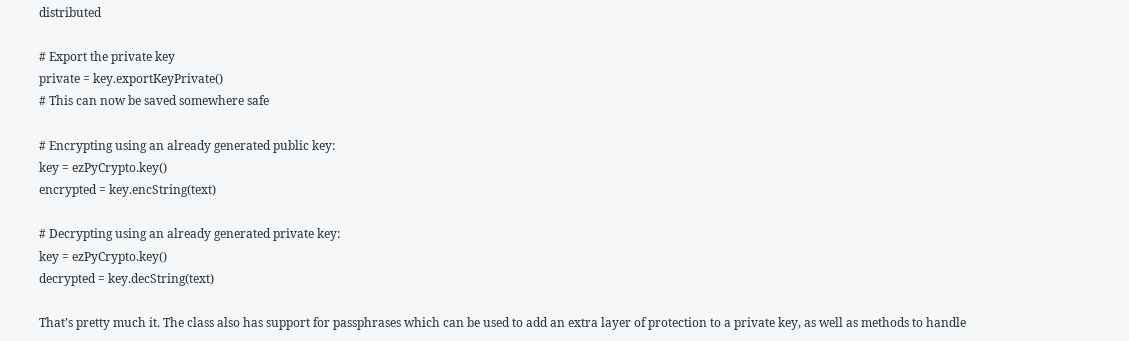distributed

# Export the private key
private = key.exportKeyPrivate()
# This can now be saved somewhere safe

# Encrypting using an already generated public key:
key = ezPyCrypto.key()
encrypted = key.encString(text)

# Decrypting using an already generated private key:
key = ezPyCrypto.key()
decrypted = key.decString(text)

That’s pretty much it. The class also has support for passphrases which can be used to add an extra layer of protection to a private key, as well as methods to handle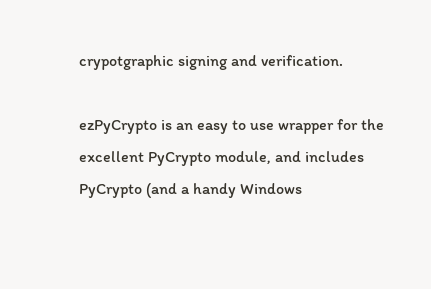crypotgraphic signing and verification.

ezPyCrypto is an easy to use wrapper for the excellent PyCrypto module, and includes PyCrypto (and a handy Windows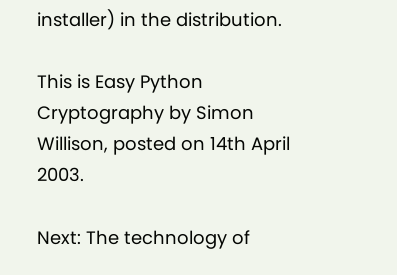installer) in the distribution.

This is Easy Python Cryptography by Simon Willison, posted on 14th April 2003.

Next: The technology of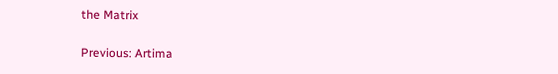the Matrix

Previous: Artima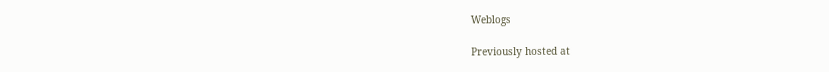Weblogs

Previously hosted at